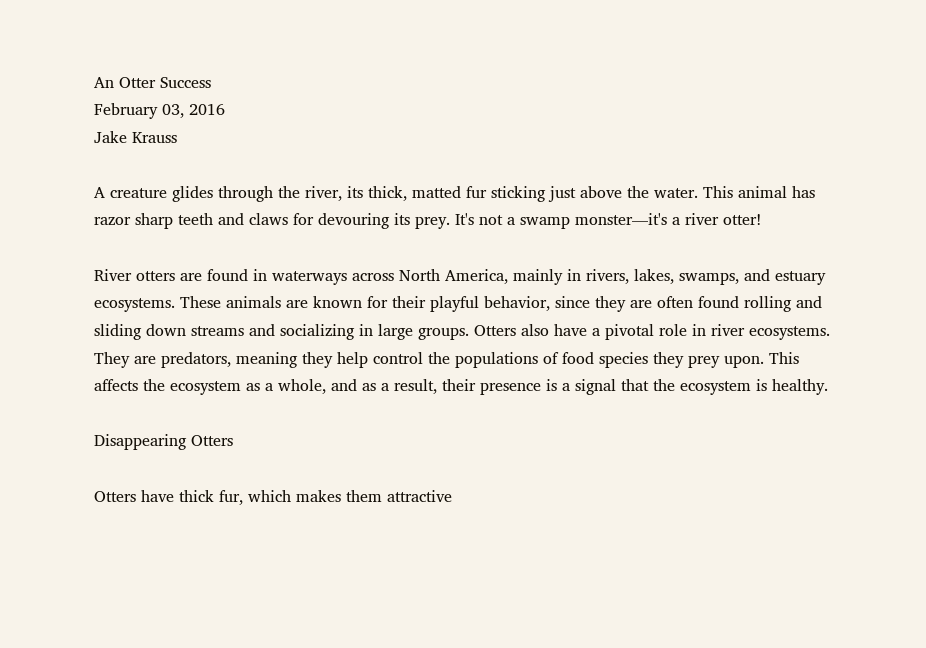An Otter Success
February 03, 2016
Jake Krauss

A creature glides through the river, its thick, matted fur sticking just above the water. This animal has razor sharp teeth and claws for devouring its prey. It's not a swamp monster—it's a river otter!

River otters are found in waterways across North America, mainly in rivers, lakes, swamps, and estuary ecosystems. These animals are known for their playful behavior, since they are often found rolling and sliding down streams and socializing in large groups. Otters also have a pivotal role in river ecosystems. They are predators, meaning they help control the populations of food species they prey upon. This affects the ecosystem as a whole, and as a result, their presence is a signal that the ecosystem is healthy.

Disappearing Otters

Otters have thick fur, which makes them attractive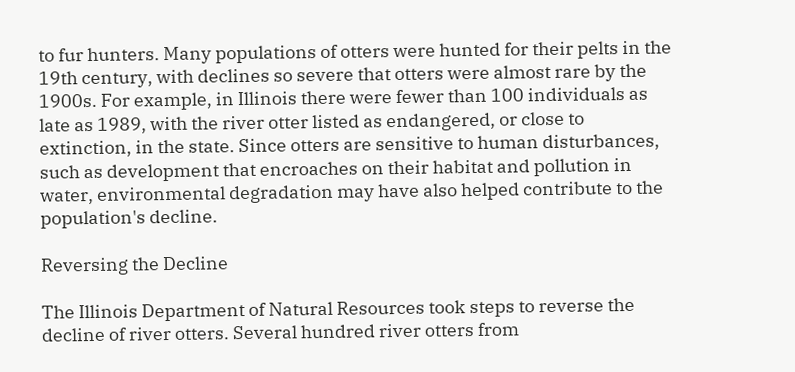to fur hunters. Many populations of otters were hunted for their pelts in the 19th century, with declines so severe that otters were almost rare by the 1900s. For example, in Illinois there were fewer than 100 individuals as late as 1989, with the river otter listed as endangered, or close to extinction, in the state. Since otters are sensitive to human disturbances, such as development that encroaches on their habitat and pollution in water, environmental degradation may have also helped contribute to the population's decline.

Reversing the Decline

The Illinois Department of Natural Resources took steps to reverse the decline of river otters. Several hundred river otters from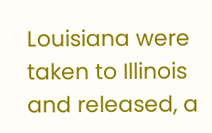Louisiana were taken to Illinois and released, a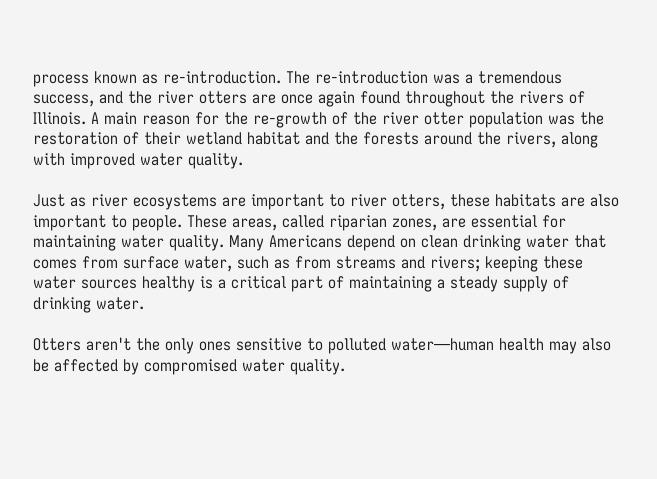process known as re-introduction. The re-introduction was a tremendous success, and the river otters are once again found throughout the rivers of Illinois. A main reason for the re-growth of the river otter population was the restoration of their wetland habitat and the forests around the rivers, along with improved water quality.

Just as river ecosystems are important to river otters, these habitats are also important to people. These areas, called riparian zones, are essential for maintaining water quality. Many Americans depend on clean drinking water that comes from surface water, such as from streams and rivers; keeping these water sources healthy is a critical part of maintaining a steady supply of drinking water.

Otters aren't the only ones sensitive to polluted water—human health may also be affected by compromised water quality.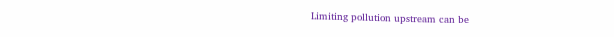Limiting pollution upstream can be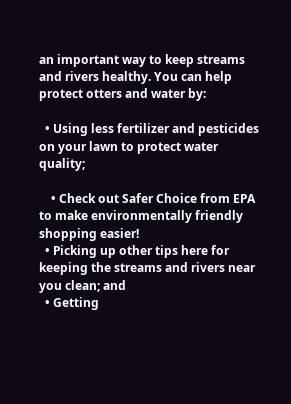an important way to keep streams and rivers healthy. You can help protect otters and water by:

  • Using less fertilizer and pesticides on your lawn to protect water quality;

    • Check out Safer Choice from EPA to make environmentally friendly shopping easier!
  • Picking up other tips here for keeping the streams and rivers near you clean; and
  • Getting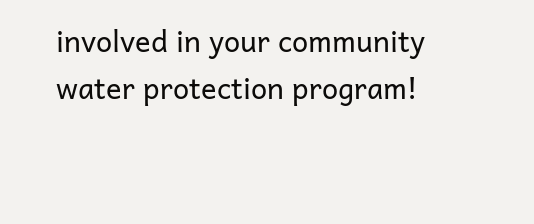involved in your community water protection program!